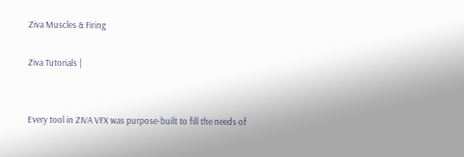Ziva Muscles & Firing

Ziva Tutorials |


Every tool in ZIVA VFX was purpose-built to fill the needs of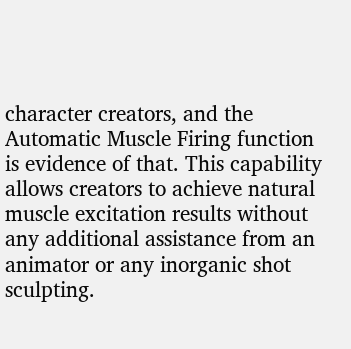character creators, and the Automatic Muscle Firing function is evidence of that. This capability allows creators to achieve natural muscle excitation results without any additional assistance from an animator or any inorganic shot sculpting.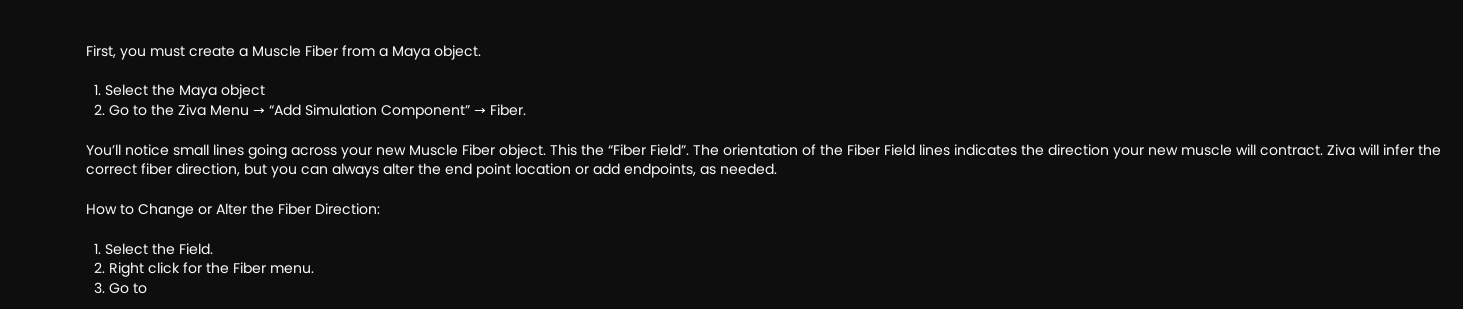First, you must create a Muscle Fiber from a Maya object.

  1. Select the Maya object
  2. Go to the Ziva Menu → “Add Simulation Component” → Fiber.

You’ll notice small lines going across your new Muscle Fiber object. This the “Fiber Field”. The orientation of the Fiber Field lines indicates the direction your new muscle will contract. Ziva will infer the correct fiber direction, but you can always alter the end point location or add endpoints, as needed.

How to Change or Alter the Fiber Direction:

  1. Select the Field.
  2. Right click for the Fiber menu.
  3. Go to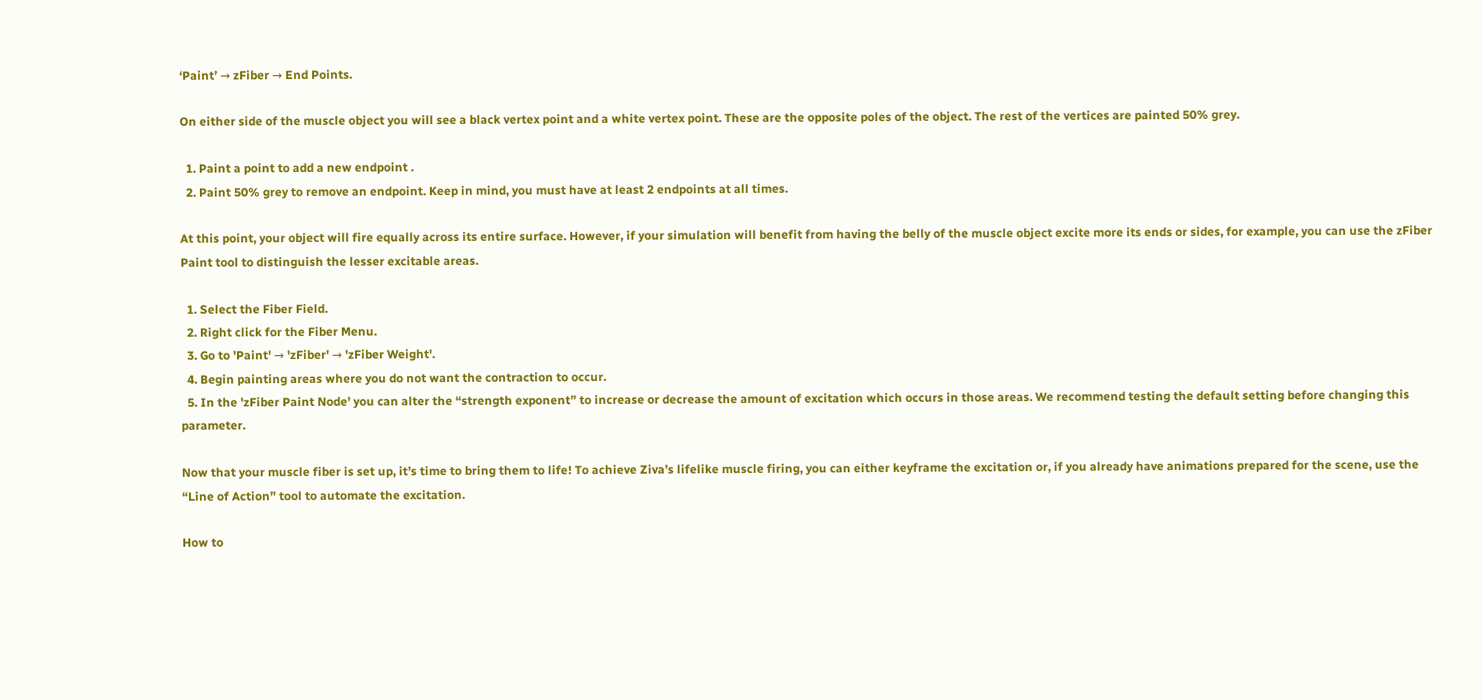‘Paint’ → zFiber → End Points.

On either side of the muscle object you will see a black vertex point and a white vertex point. These are the opposite poles of the object. The rest of the vertices are painted 50% grey.

  1. Paint a point to add a new endpoint .
  2. Paint 50% grey to remove an endpoint. Keep in mind, you must have at least 2 endpoints at all times.

At this point, your object will fire equally across its entire surface. However, if your simulation will benefit from having the belly of the muscle object excite more its ends or sides, for example, you can use the zFiber Paint tool to distinguish the lesser excitable areas.

  1. Select the Fiber Field.
  2. Right click for the Fiber Menu.
  3. Go to 'Paint' → 'zFiber' → 'zFiber Weight'.
  4. Begin painting areas where you do not want the contraction to occur.
  5. In the 'zFiber Paint Node' you can alter the “strength exponent” to increase or decrease the amount of excitation which occurs in those areas. We recommend testing the default setting before changing this parameter.

Now that your muscle fiber is set up, it’s time to bring them to life! To achieve Ziva’s lifelike muscle firing, you can either keyframe the excitation or, if you already have animations prepared for the scene, use the “Line of Action” tool to automate the excitation.

How to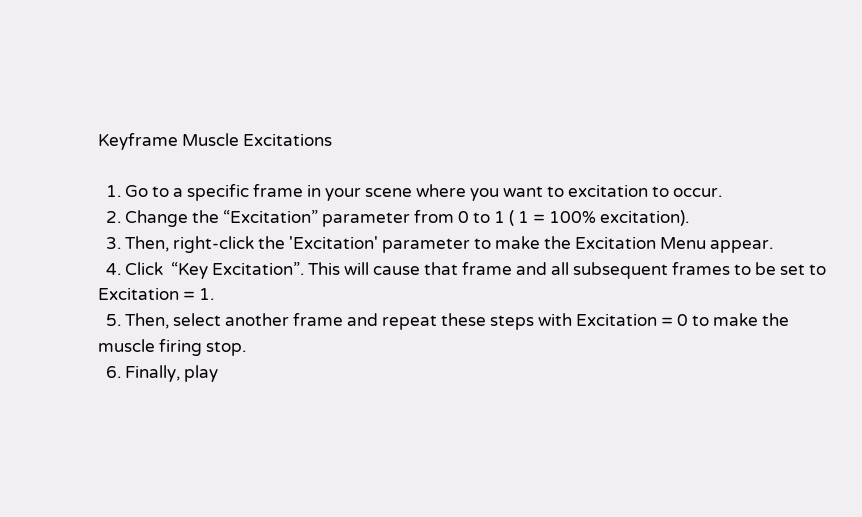Keyframe Muscle Excitations

  1. Go to a specific frame in your scene where you want to excitation to occur.
  2. Change the “Excitation” parameter from 0 to 1 ( 1 = 100% excitation).
  3. Then, right-click the 'Excitation' parameter to make the Excitation Menu appear.
  4. Click  “Key Excitation”. This will cause that frame and all subsequent frames to be set to Excitation = 1.
  5. Then, select another frame and repeat these steps with Excitation = 0 to make the muscle firing stop.
  6. Finally, play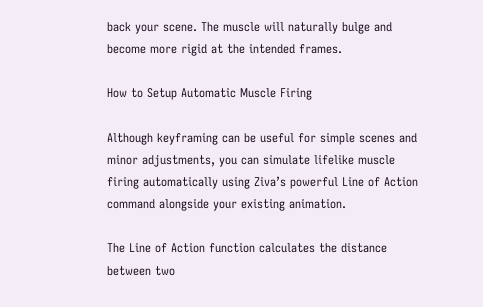back your scene. The muscle will naturally bulge and become more rigid at the intended frames.

How to Setup Automatic Muscle Firing

Although keyframing can be useful for simple scenes and minor adjustments, you can simulate lifelike muscle firing automatically using Ziva’s powerful Line of Action command alongside your existing animation.

The Line of Action function calculates the distance between two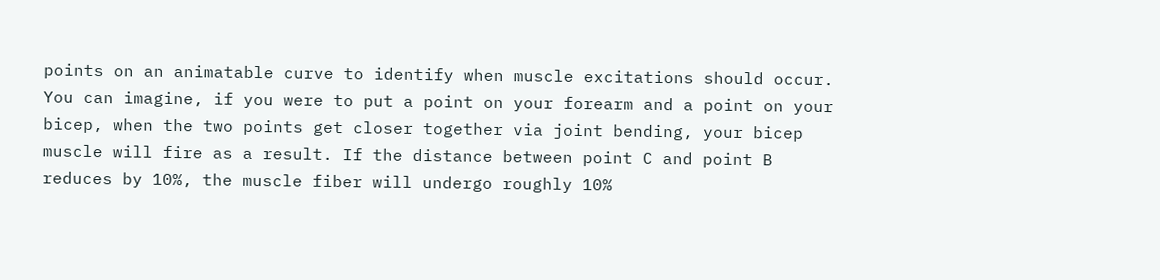points on an animatable curve to identify when muscle excitations should occur. You can imagine, if you were to put a point on your forearm and a point on your bicep, when the two points get closer together via joint bending, your bicep muscle will fire as a result. If the distance between point C and point B reduces by 10%, the muscle fiber will undergo roughly 10%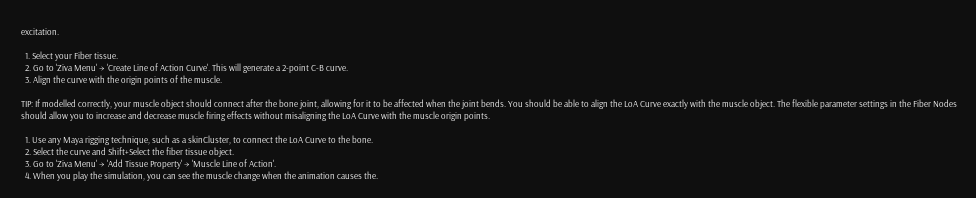excitation.

  1. Select your Fiber tissue.
  2. Go to 'Ziva Menu' → 'Create Line of Action Curve'. This will generate a 2-point C-B curve.
  3. Align the curve with the origin points of the muscle.

TIP: If modelled correctly, your muscle object should connect after the bone joint, allowing for it to be affected when the joint bends. You should be able to align the LoA Curve exactly with the muscle object. The flexible parameter settings in the Fiber Nodes should allow you to increase and decrease muscle firing effects without misaligning the LoA Curve with the muscle origin points.

  1. Use any Maya rigging technique, such as a skinCluster, to connect the LoA Curve to the bone.
  2. Select the curve and Shift+Select the fiber tissue object.
  3. Go to 'Ziva Menu' → 'Add Tissue Property' → 'Muscle Line of Action'.
  4. When you play the simulation, you can see the muscle change when the animation causes the.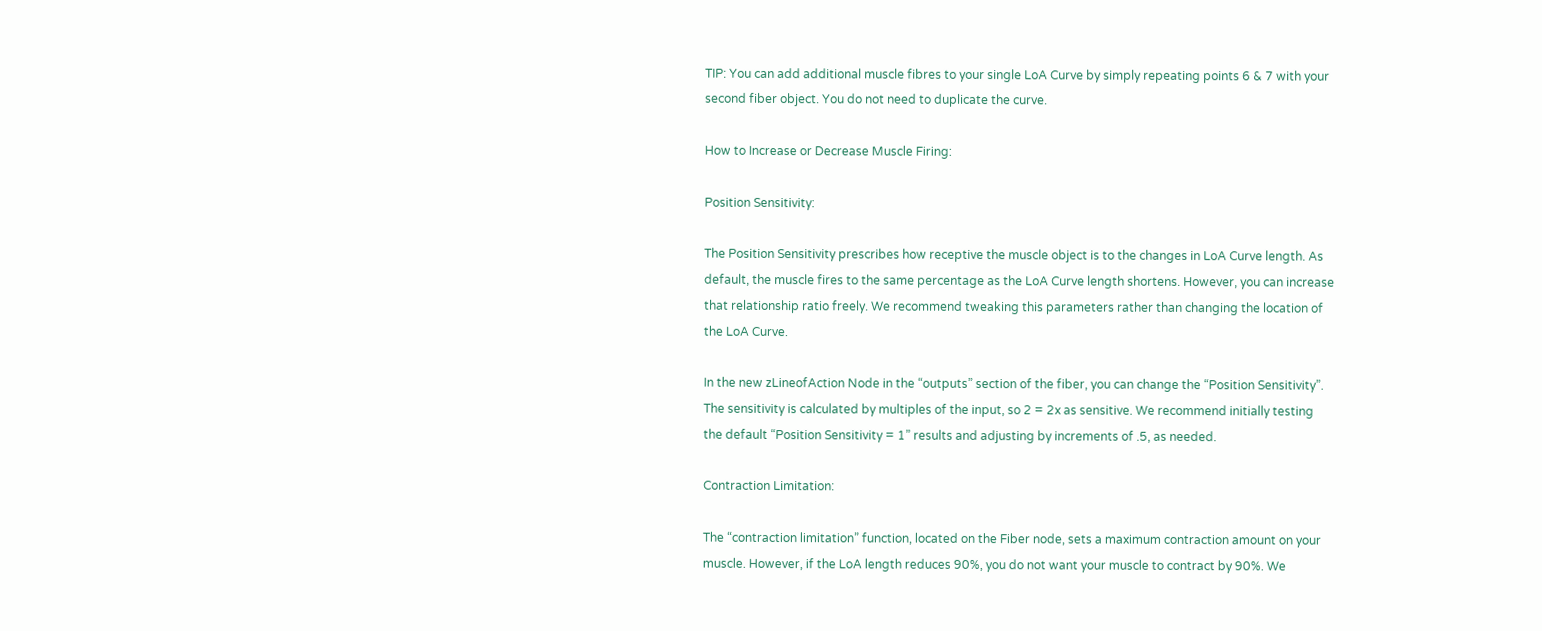TIP: You can add additional muscle fibres to your single LoA Curve by simply repeating points 6 & 7 with your second fiber object. You do not need to duplicate the curve.

How to Increase or Decrease Muscle Firing:

Position Sensitivity:

The Position Sensitivity prescribes how receptive the muscle object is to the changes in LoA Curve length. As default, the muscle fires to the same percentage as the LoA Curve length shortens. However, you can increase that relationship ratio freely. We recommend tweaking this parameters rather than changing the location of the LoA Curve.

In the new zLineofAction Node in the “outputs” section of the fiber, you can change the “Position Sensitivity”. The sensitivity is calculated by multiples of the input, so 2 = 2x as sensitive. We recommend initially testing the default “Position Sensitivity = 1” results and adjusting by increments of .5, as needed.

Contraction Limitation:

The “contraction limitation” function, located on the Fiber node, sets a maximum contraction amount on your muscle. However, if the LoA length reduces 90%, you do not want your muscle to contract by 90%. We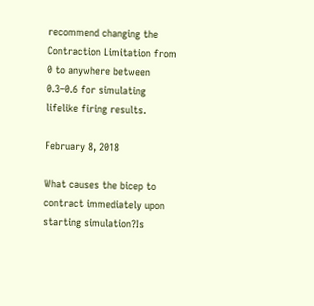recommend changing the Contraction Limitation from 0 to anywhere between 0.3–0.6 for simulating lifelike firing results.

February 8, 2018

What causes the bicep to contract immediately upon starting simulation?Is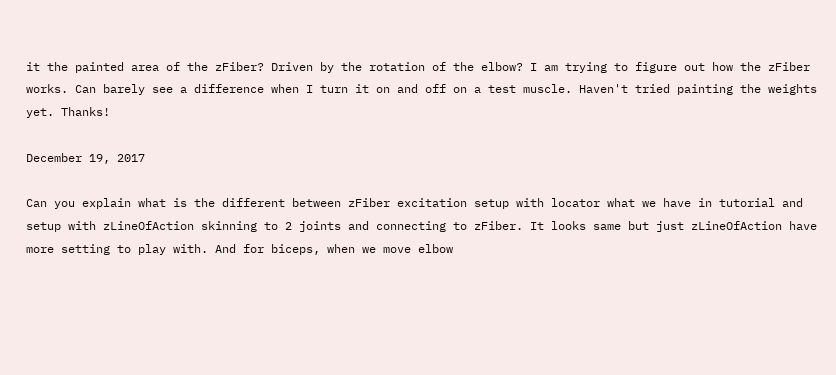it the painted area of the zFiber? Driven by the rotation of the elbow? I am trying to figure out how the zFiber works. Can barely see a difference when I turn it on and off on a test muscle. Haven't tried painting the weights yet. Thanks!

December 19, 2017

Can you explain what is the different between zFiber excitation setup with locator what we have in tutorial and setup with zLineOfAction skinning to 2 joints and connecting to zFiber. It looks same but just zLineOfAction have more setting to play with. And for biceps, when we move elbow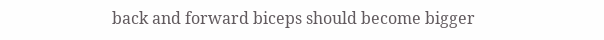back and forward biceps should become bigger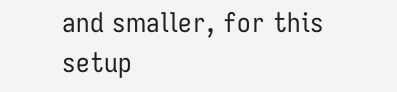and smaller, for this setup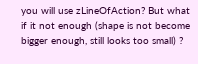you will use zLineOfAction? But what if it not enough (shape is not become bigger enough, still looks too small) ?